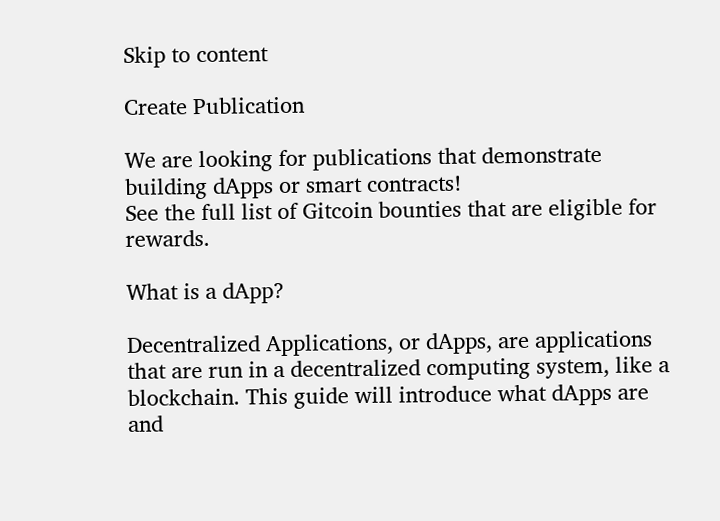Skip to content

Create Publication

We are looking for publications that demonstrate building dApps or smart contracts!
See the full list of Gitcoin bounties that are eligible for rewards.

What is a dApp?

Decentralized Applications, or dApps, are applications that are run in a decentralized computing system, like a blockchain. This guide will introduce what dApps are and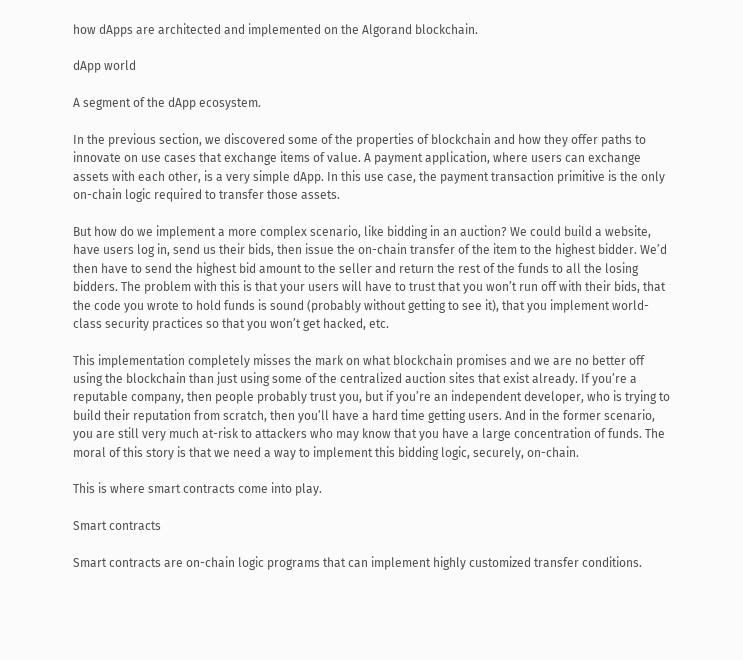how dApps are architected and implemented on the Algorand blockchain.

dApp world

A segment of the dApp ecosystem.

In the previous section, we discovered some of the properties of blockchain and how they offer paths to innovate on use cases that exchange items of value. A payment application, where users can exchange assets with each other, is a very simple dApp. In this use case, the payment transaction primitive is the only on-chain logic required to transfer those assets.

But how do we implement a more complex scenario, like bidding in an auction? We could build a website, have users log in, send us their bids, then issue the on-chain transfer of the item to the highest bidder. We’d then have to send the highest bid amount to the seller and return the rest of the funds to all the losing bidders. The problem with this is that your users will have to trust that you won’t run off with their bids, that the code you wrote to hold funds is sound (probably without getting to see it), that you implement world-class security practices so that you won’t get hacked, etc.

This implementation completely misses the mark on what blockchain promises and we are no better off using the blockchain than just using some of the centralized auction sites that exist already. If you’re a reputable company, then people probably trust you, but if you’re an independent developer, who is trying to build their reputation from scratch, then you’ll have a hard time getting users. And in the former scenario, you are still very much at-risk to attackers who may know that you have a large concentration of funds. The moral of this story is that we need a way to implement this bidding logic, securely, on-chain.

This is where smart contracts come into play.

Smart contracts

Smart contracts are on-chain logic programs that can implement highly customized transfer conditions.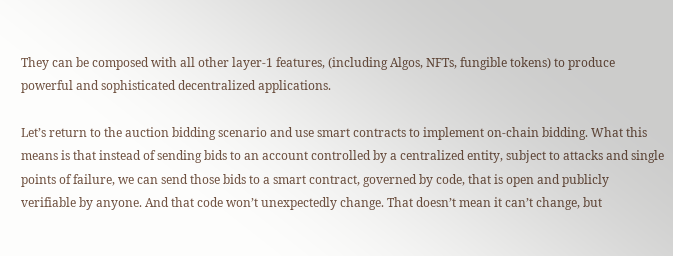They can be composed with all other layer-1 features, (including Algos, NFTs, fungible tokens) to produce powerful and sophisticated decentralized applications.

Let’s return to the auction bidding scenario and use smart contracts to implement on-chain bidding. What this means is that instead of sending bids to an account controlled by a centralized entity, subject to attacks and single points of failure, we can send those bids to a smart contract, governed by code, that is open and publicly verifiable by anyone. And that code won’t unexpectedly change. That doesn’t mean it can’t change, but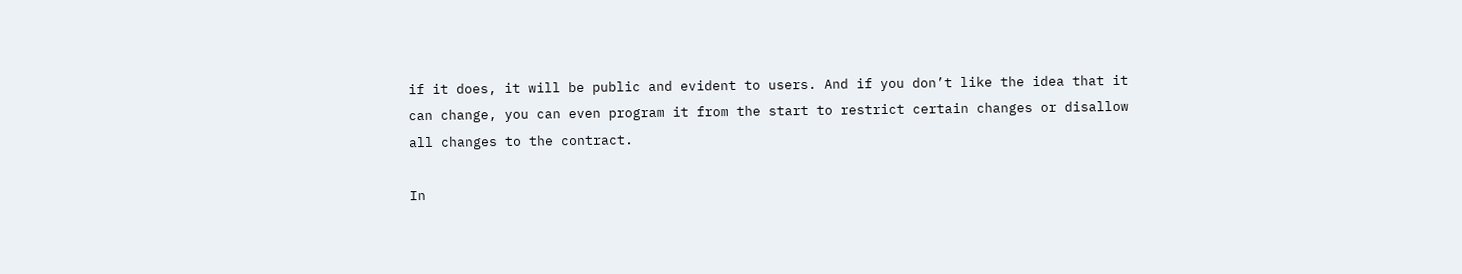if it does, it will be public and evident to users. And if you don’t like the idea that it can change, you can even program it from the start to restrict certain changes or disallow all changes to the contract.

In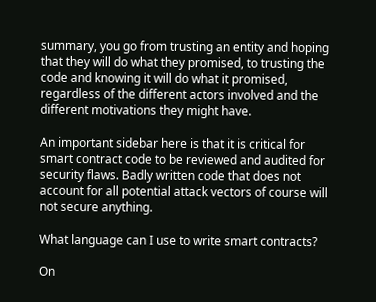summary, you go from trusting an entity and hoping that they will do what they promised, to trusting the code and knowing it will do what it promised, regardless of the different actors involved and the different motivations they might have.

An important sidebar here is that it is critical for smart contract code to be reviewed and audited for security flaws. Badly written code that does not account for all potential attack vectors of course will not secure anything.

What language can I use to write smart contracts?

On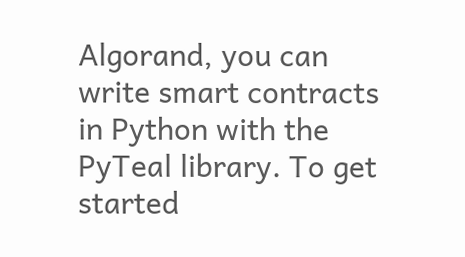Algorand, you can write smart contracts in Python with the PyTeal library. To get started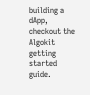building a dApp, checkout the Algokit getting started guide.